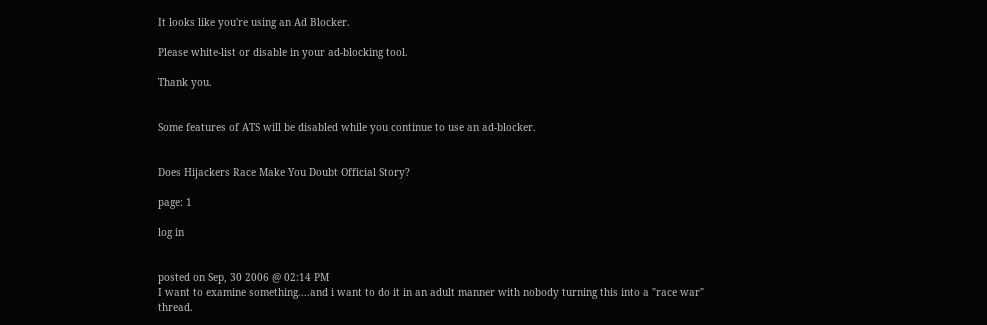It looks like you're using an Ad Blocker.

Please white-list or disable in your ad-blocking tool.

Thank you.


Some features of ATS will be disabled while you continue to use an ad-blocker.


Does Hijackers Race Make You Doubt Official Story?

page: 1

log in


posted on Sep, 30 2006 @ 02:14 PM
I want to examine something....and i want to do it in an adult manner with nobody turning this into a "race war" thread.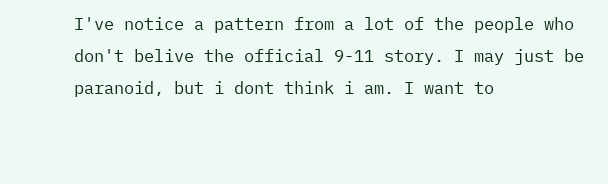I've notice a pattern from a lot of the people who don't belive the official 9-11 story. I may just be paranoid, but i dont think i am. I want to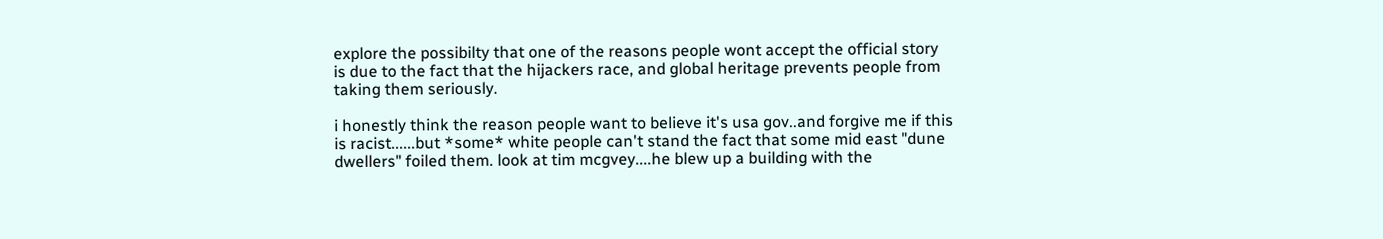explore the possibilty that one of the reasons people wont accept the official story is due to the fact that the hijackers race, and global heritage prevents people from taking them seriously.

i honestly think the reason people want to believe it's usa gov..and forgive me if this is racist......but *some* white people can't stand the fact that some mid east "dune dwellers" foiled them. look at tim mcgvey....he blew up a building with the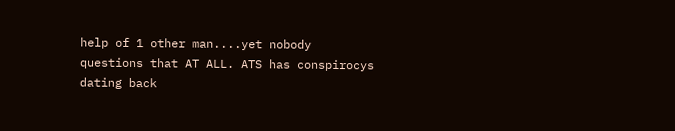help of 1 other man....yet nobody questions that AT ALL. ATS has conspirocys dating back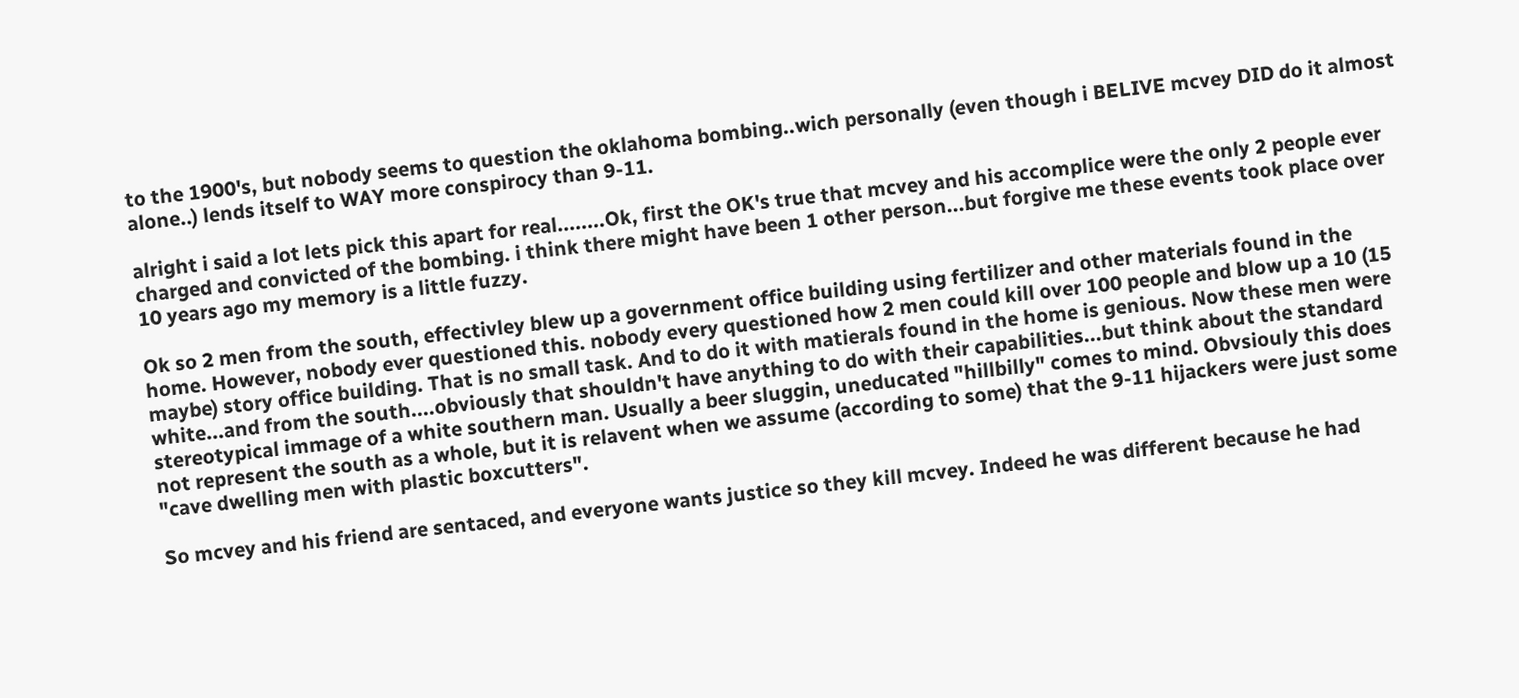to the 1900's, but nobody seems to question the oklahoma bombing..wich personally (even though i BELIVE mcvey DID do it almost alone..) lends itself to WAY more conspirocy than 9-11.

alright i said a lot lets pick this apart for real........Ok, first the OK's true that mcvey and his accomplice were the only 2 people ever charged and convicted of the bombing. i think there might have been 1 other person...but forgive me these events took place over 10 years ago my memory is a little fuzzy.

Ok so 2 men from the south, effectivley blew up a government office building using fertilizer and other materials found in the home. However, nobody ever questioned this. nobody every questioned how 2 men could kill over 100 people and blow up a 10 (15 maybe) story office building. That is no small task. And to do it with matierals found in the home is genious. Now these men were white...and from the south....obviously that shouldn't have anything to do with their capabilities...but think about the standard stereotypical immage of a white southern man. Usually a beer sluggin, uneducated "hillbilly" comes to mind. Obvsiouly this does not represent the south as a whole, but it is relavent when we assume (according to some) that the 9-11 hijackers were just some "cave dwelling men with plastic boxcutters".

So mcvey and his friend are sentaced, and everyone wants justice so they kill mcvey. Indeed he was different because he had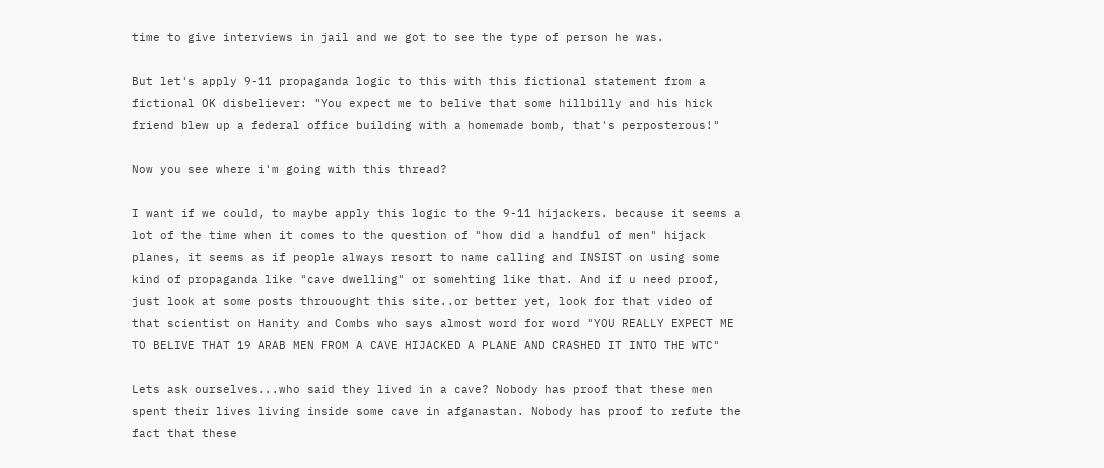time to give interviews in jail and we got to see the type of person he was.

But let's apply 9-11 propaganda logic to this with this fictional statement from a fictional OK disbeliever: "You expect me to belive that some hillbilly and his hick friend blew up a federal office building with a homemade bomb, that's perposterous!"

Now you see where i'm going with this thread?

I want if we could, to maybe apply this logic to the 9-11 hijackers. because it seems a lot of the time when it comes to the question of "how did a handful of men" hijack planes, it seems as if people always resort to name calling and INSIST on using some kind of propaganda like "cave dwelling" or somehting like that. And if u need proof, just look at some posts throuought this site..or better yet, look for that video of that scientist on Hanity and Combs who says almost word for word "YOU REALLY EXPECT ME TO BELIVE THAT 19 ARAB MEN FROM A CAVE HIJACKED A PLANE AND CRASHED IT INTO THE WTC"

Lets ask ourselves...who said they lived in a cave? Nobody has proof that these men spent their lives living inside some cave in afganastan. Nobody has proof to refute the fact that these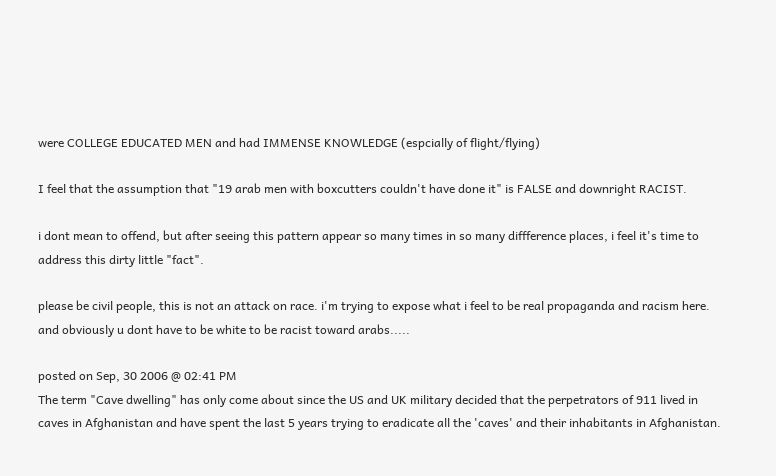were COLLEGE EDUCATED MEN and had IMMENSE KNOWLEDGE (espcially of flight/flying)

I feel that the assumption that "19 arab men with boxcutters couldn't have done it" is FALSE and downright RACIST.

i dont mean to offend, but after seeing this pattern appear so many times in so many diffference places, i feel it's time to address this dirty little "fact".

please be civil people, this is not an attack on race. i'm trying to expose what i feel to be real propaganda and racism here. and obviously u dont have to be white to be racist toward arabs.....

posted on Sep, 30 2006 @ 02:41 PM
The term "Cave dwelling" has only come about since the US and UK military decided that the perpetrators of 911 lived in caves in Afghanistan and have spent the last 5 years trying to eradicate all the 'caves' and their inhabitants in Afghanistan.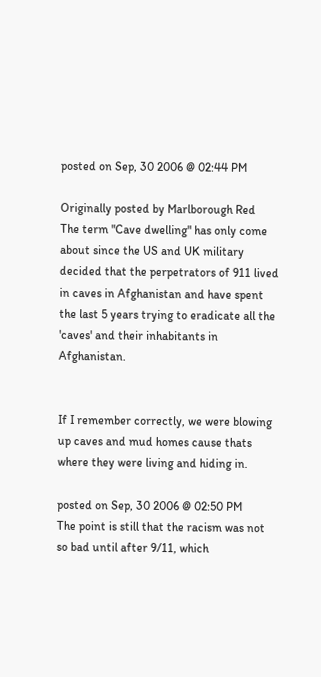posted on Sep, 30 2006 @ 02:44 PM

Originally posted by Marlborough Red
The term "Cave dwelling" has only come about since the US and UK military decided that the perpetrators of 911 lived in caves in Afghanistan and have spent the last 5 years trying to eradicate all the 'caves' and their inhabitants in Afghanistan.


If I remember correctly, we were blowing up caves and mud homes cause thats where they were living and hiding in.

posted on Sep, 30 2006 @ 02:50 PM
The point is still that the racism was not so bad until after 9/11, which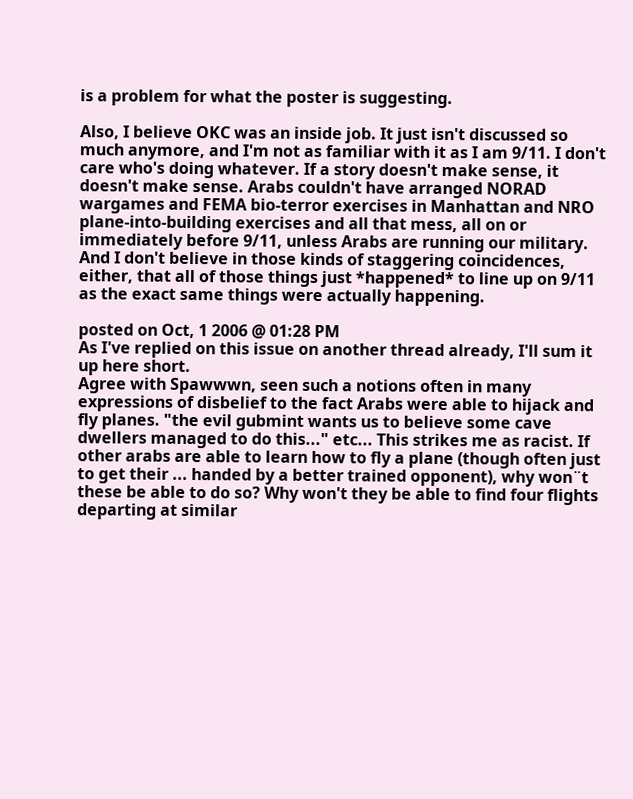is a problem for what the poster is suggesting.

Also, I believe OKC was an inside job. It just isn't discussed so much anymore, and I'm not as familiar with it as I am 9/11. I don't care who's doing whatever. If a story doesn't make sense, it doesn't make sense. Arabs couldn't have arranged NORAD wargames and FEMA bio-terror exercises in Manhattan and NRO plane-into-building exercises and all that mess, all on or immediately before 9/11, unless Arabs are running our military. And I don't believe in those kinds of staggering coincidences, either, that all of those things just *happened* to line up on 9/11 as the exact same things were actually happening.

posted on Oct, 1 2006 @ 01:28 PM
As I've replied on this issue on another thread already, I'll sum it up here short.
Agree with Spawwwn, seen such a notions often in many expressions of disbelief to the fact Arabs were able to hijack and fly planes. "the evil gubmint wants us to believe some cave dwellers managed to do this..." etc... This strikes me as racist. If other arabs are able to learn how to fly a plane (though often just to get their ... handed by a better trained opponent), why won¨t these be able to do so? Why won't they be able to find four flights departing at similar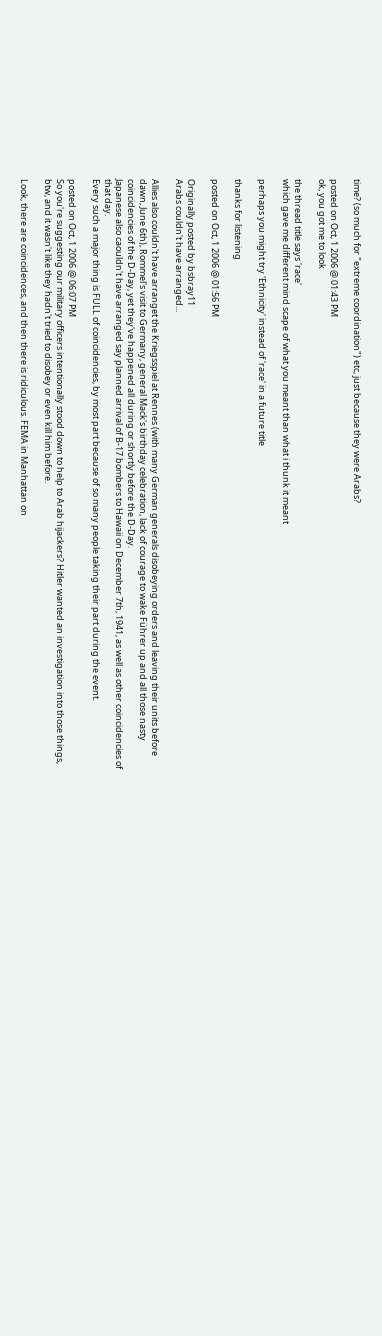time? (so much for "extreme coordination") etc, just because they were Arabs?

posted on Oct, 1 2006 @ 01:43 PM
ok, you got me to look

the thread title says 'race'
which gave me different mind scape of what you meant than what i thunk it meant

perhaps you might try 'Ethnicity' instead of 'race' in a future title

thanks for listening

posted on Oct, 1 2006 @ 01:56 PM

Originally posted by bsbray11
Arabs couldn't have arranged...

Allies also couldn't have arranget the Kriegsspiel at Rennes (with many German generals disobeying orders and leaving their units before dawn, June 6th), Rommel's visit to Germany, general Mack's birthday celebration, lack of courage to wake Führer up and all those nasty coincidencies of the D-Day, yet they've happened all during or shortly before the D-Day.
Japanese also caouldn't have arranged say planned arrival of B-17 bombers to Hawaii on December 7th, 1941, as well as other coincidencies of that day.
Every such a major thing is FULL of coincidencies, by most part because of so many people taking their part during the event.

posted on Oct, 1 2006 @ 06:07 PM
So you're suggesting our military officers intentionally stood down to help to Arab hijackers? Hitler wanted an investigation into those things, btw, and it wasn't like they hadn't tried to disobey or even kill him before.

Look, there are coincidences, and then there is ridiculous. FEMA in Manhattan on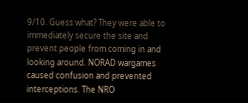9/10. Guess what? They were able to immediately secure the site and prevent people from coming in and looking around. NORAD wargames caused confusion and prevented interceptions. The NRO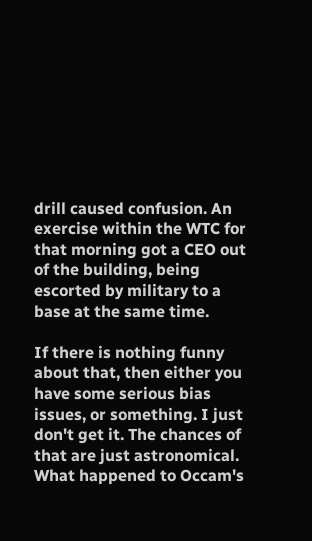drill caused confusion. An exercise within the WTC for that morning got a CEO out of the building, being escorted by military to a base at the same time.

If there is nothing funny about that, then either you have some serious bias issues, or something. I just don't get it. The chances of that are just astronomical. What happened to Occam's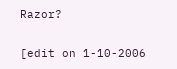Razor?

[edit on 1-10-2006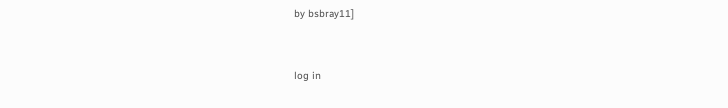by bsbray11]


log in